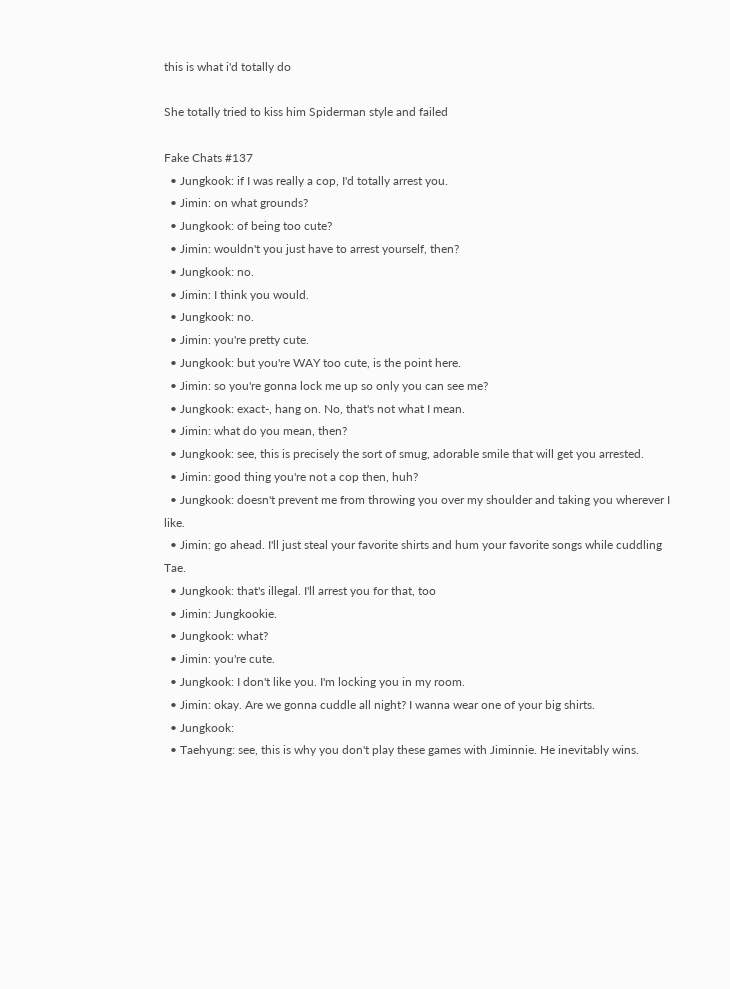this is what i'd totally do

She totally tried to kiss him Spiderman style and failed

Fake Chats #137
  • Jungkook: if I was really a cop, I'd totally arrest you.
  • Jimin: on what grounds?
  • Jungkook: of being too cute?
  • Jimin: wouldn't you just have to arrest yourself, then?
  • Jungkook: no.
  • Jimin: I think you would.
  • Jungkook: no.
  • Jimin: you're pretty cute.
  • Jungkook: but you're WAY too cute, is the point here.
  • Jimin: so you're gonna lock me up so only you can see me?
  • Jungkook: exact-, hang on. No, that's not what I mean.
  • Jimin: what do you mean, then?
  • Jungkook: see, this is precisely the sort of smug, adorable smile that will get you arrested.
  • Jimin: good thing you're not a cop then, huh?
  • Jungkook: doesn't prevent me from throwing you over my shoulder and taking you wherever I like.
  • Jimin: go ahead. I'll just steal your favorite shirts and hum your favorite songs while cuddling Tae.
  • Jungkook: that's illegal. I'll arrest you for that, too
  • Jimin: Jungkookie.
  • Jungkook: what?
  • Jimin: you're cute.
  • Jungkook: I don't like you. I'm locking you in my room.
  • Jimin: okay. Are we gonna cuddle all night? I wanna wear one of your big shirts.
  • Jungkook:
  • Taehyung: see, this is why you don't play these games with Jiminnie. He inevitably wins.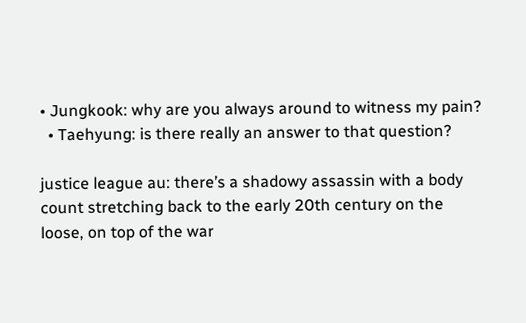• Jungkook: why are you always around to witness my pain?
  • Taehyung: is there really an answer to that question?

justice league au: there’s a shadowy assassin with a body count stretching back to the early 20th century on the loose, on top of the war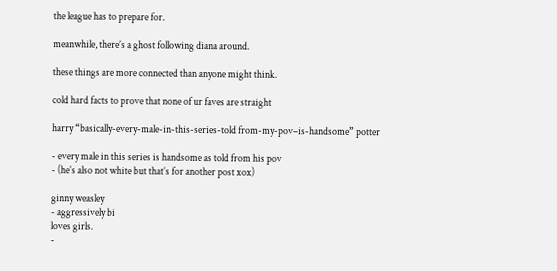the league has to prepare for.

meanwhile, there’s a ghost following diana around.

these things are more connected than anyone might think.

cold hard facts to prove that none of ur faves are straight

harry “basically-every-male-in-this-series-told from-my-pov–is-handsome” potter

- every male in this series is handsome as told from his pov
- (he’s also not white but that’s for another post xox)

ginny weasley
- aggressively bi
loves girls.
-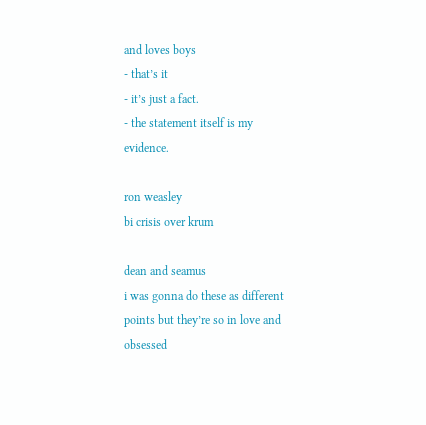and loves boys
- that’s it
- it’s just a fact.
- the statement itself is my evidence.

ron weasley
bi crisis over krum

dean and seamus
i was gonna do these as different points but they’re so in love and obsessed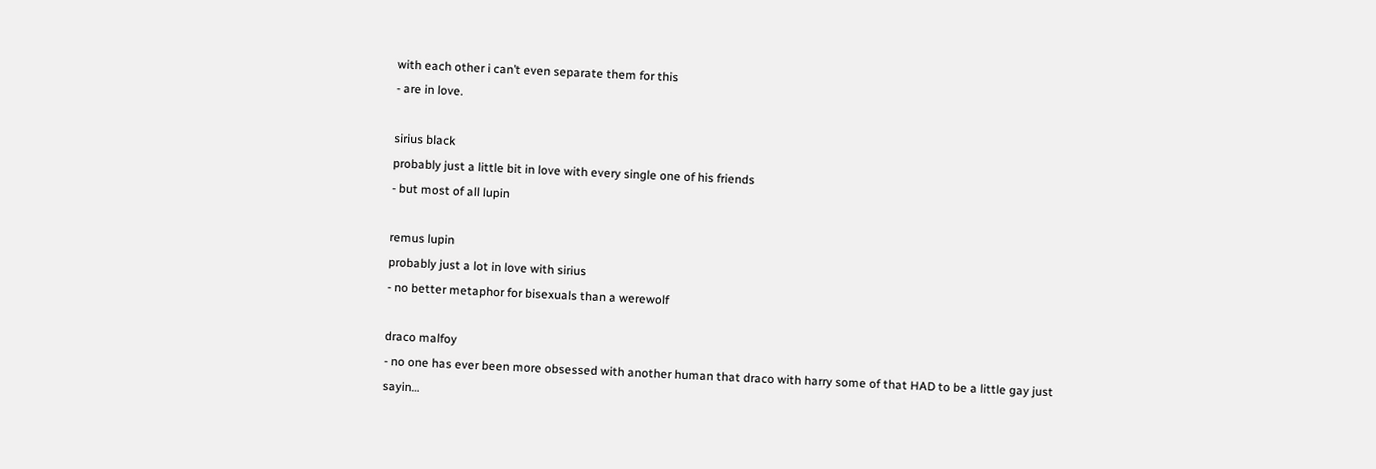with each other i can’t even separate them for this
- are in love.

sirius black
probably just a little bit in love with every single one of his friends
- but most of all lupin

remus lupin
probably just a lot in love with sirius
- no better metaphor for bisexuals than a werewolf

draco malfoy
- no one has ever been more obsessed with another human that draco with harry some of that HAD to be a little gay just sayin…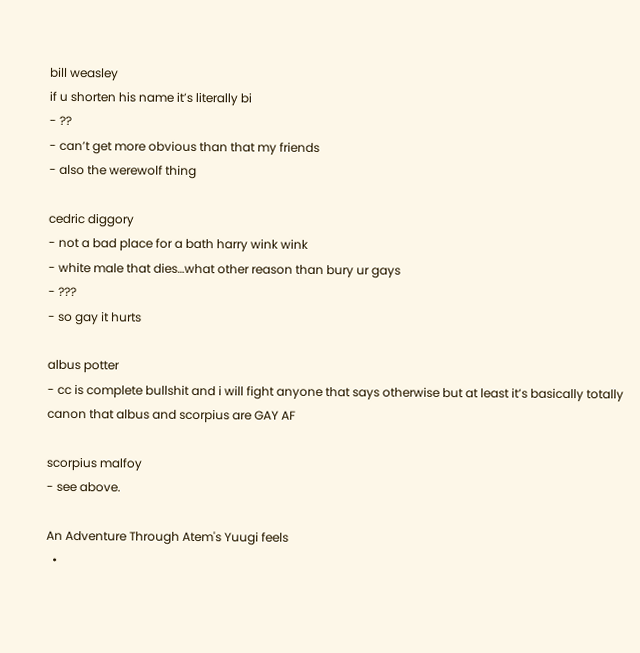bill weasley
if u shorten his name it’s literally bi
- ??
- can’t get more obvious than that my friends
- also the werewolf thing

cedric diggory
- not a bad place for a bath harry wink wink
- white male that dies…what other reason than bury ur gays
- ???
- so gay it hurts

albus potter
- cc is complete bullshit and i will fight anyone that says otherwise but at least it’s basically totally canon that albus and scorpius are GAY AF

scorpius malfoy
- see above.

An Adventure Through Atem's Yuugi feels
  •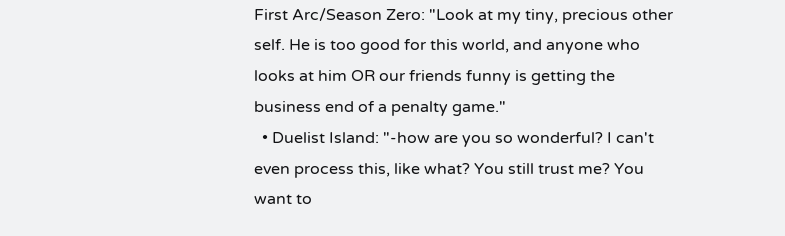First Arc/Season Zero: "Look at my tiny, precious other self. He is too good for this world, and anyone who looks at him OR our friends funny is getting the business end of a penalty game."
  • Duelist Island: "-how are you so wonderful? I can't even process this, like what? You still trust me? You want to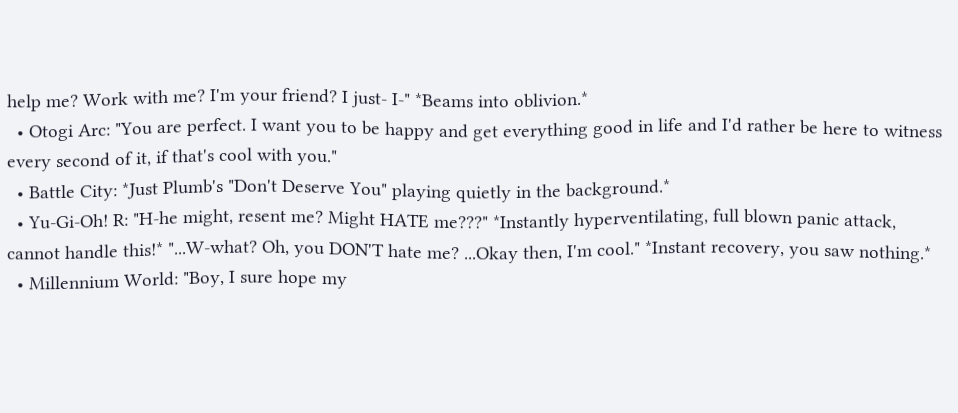help me? Work with me? I'm your friend? I just- I-" *Beams into oblivion.*
  • Otogi Arc: "You are perfect. I want you to be happy and get everything good in life and I'd rather be here to witness every second of it, if that's cool with you."
  • Battle City: *Just Plumb's "Don't Deserve You" playing quietly in the background.*
  • Yu-Gi-Oh! R: "H-he might, resent me? Might HATE me???" *Instantly hyperventilating, full blown panic attack, cannot handle this!* "...W-what? Oh, you DON'T hate me? ...Okay then, I'm cool." *Instant recovery, you saw nothing.*
  • Millennium World: "Boy, I sure hope my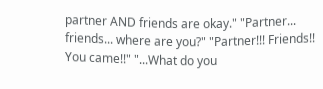partner AND friends are okay." "Partner... friends... where are you?" "Partner!!! Friends!! You came!!" "...What do you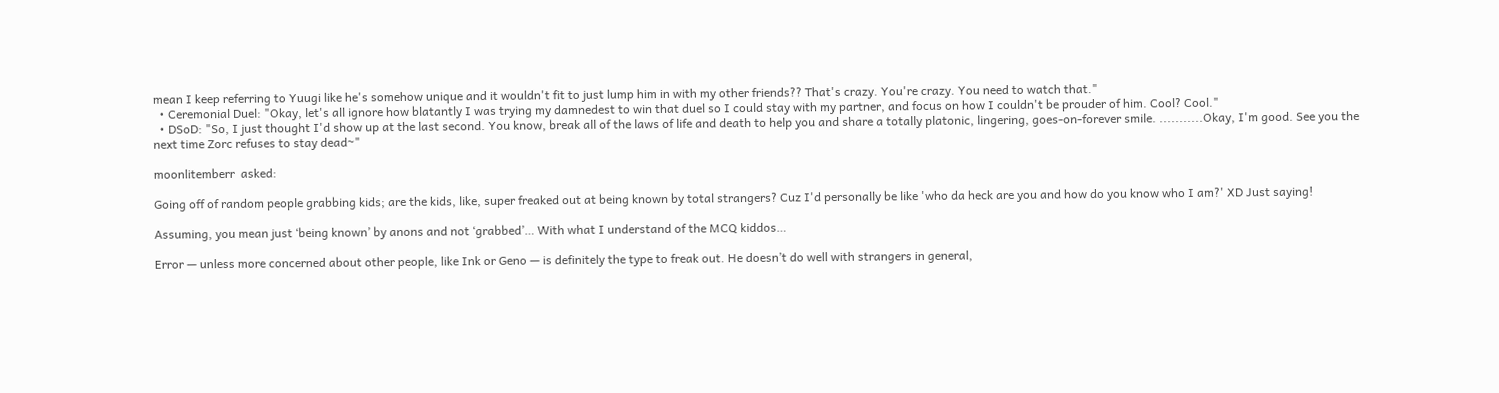mean I keep referring to Yuugi like he's somehow unique and it wouldn't fit to just lump him in with my other friends?? That's crazy. You're crazy. You need to watch that."
  • Ceremonial Duel: "Okay, let's all ignore how blatantly I was trying my damnedest to win that duel so I could stay with my partner, and focus on how I couldn't be prouder of him. Cool? Cool."
  • DSoD: "So, I just thought I'd show up at the last second. You know, break all of the laws of life and death to help you and share a totally platonic, lingering, goes-on-forever smile. ...........Okay, I'm good. See you the next time Zorc refuses to stay dead~"

moonlitemberr  asked:

Going off of random people grabbing kids; are the kids, like, super freaked out at being known by total strangers? Cuz I'd personally be like 'who da heck are you and how do you know who I am?' XD Just saying!

Assuming, you mean just ‘being known’ by anons and not ‘grabbed’… With what I understand of the MCQ kiddos…

Error — unless more concerned about other people, like Ink or Geno — is definitely the type to freak out. He doesn’t do well with strangers in general,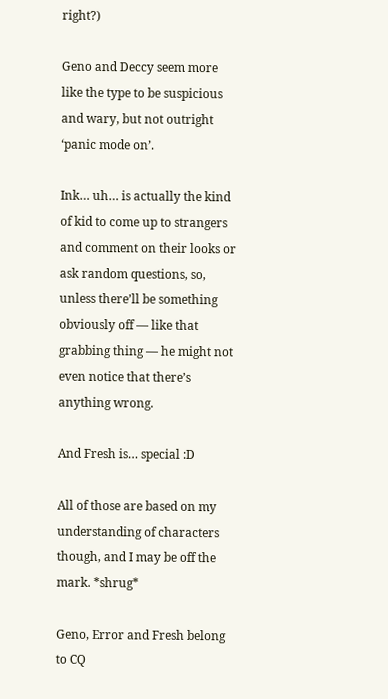right?)

Geno and Deccy seem more like the type to be suspicious and wary, but not outright ‘panic mode on’.

Ink… uh… is actually the kind of kid to come up to strangers and comment on their looks or ask random questions, so, unless there’ll be something obviously off — like that grabbing thing — he might not even notice that there’s anything wrong.

And Fresh is… special :D

All of those are based on my understanding of characters though, and I may be off the mark. *shrug*

Geno, Error and Fresh belong to CQ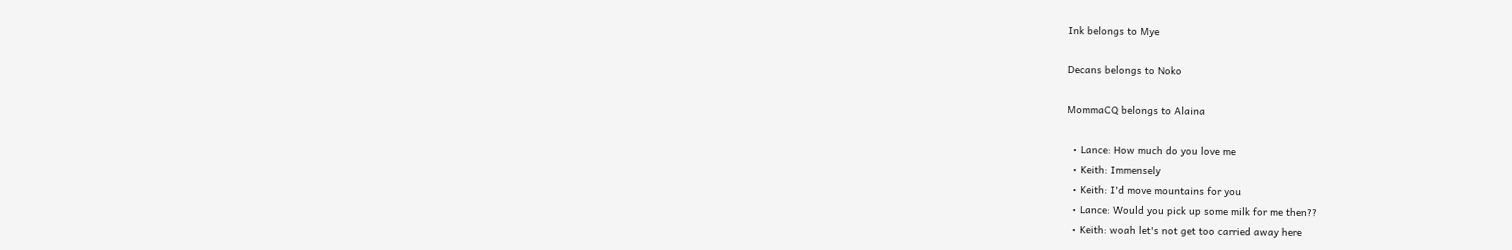Ink belongs to Mye

Decans belongs to Noko

MommaCQ belongs to Alaina

  • Lance: How much do you love me
  • Keith: Immensely
  • Keith: I'd move mountains for you
  • Lance: Would you pick up some milk for me then??
  • Keith: woah let's not get too carried away here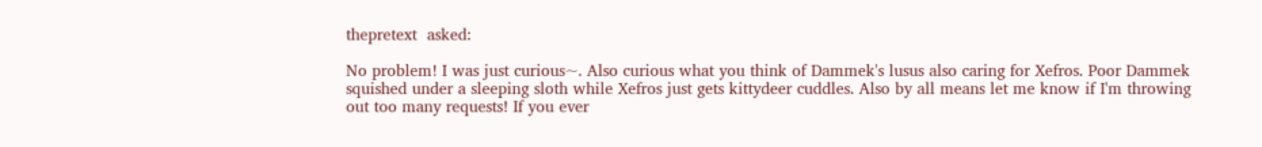thepretext  asked:

No problem! I was just curious~. Also curious what you think of Dammek's lusus also caring for Xefros. Poor Dammek squished under a sleeping sloth while Xefros just gets kittydeer cuddles. Also by all means let me know if I'm throwing out too many requests! If you ever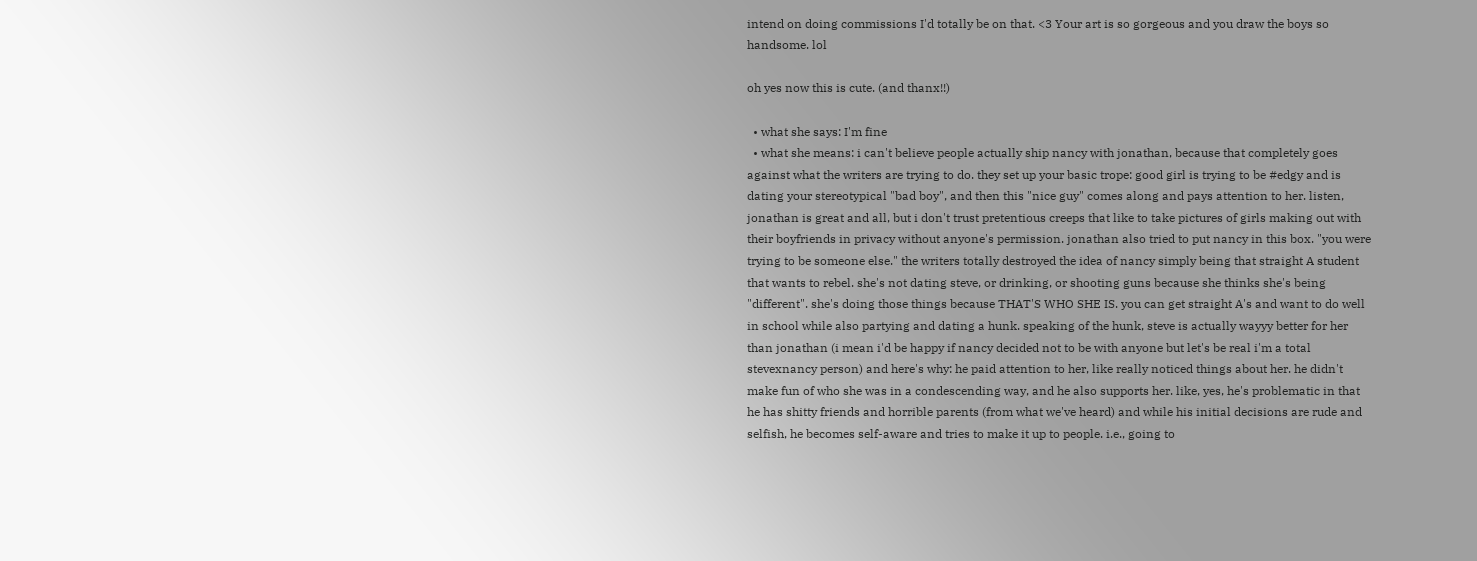intend on doing commissions I'd totally be on that. <3 Your art is so gorgeous and you draw the boys so handsome. lol

oh yes now this is cute. (and thanx!!)

  • what she says: I'm fine
  • what she means: i can't believe people actually ship nancy with jonathan, because that completely goes against what the writers are trying to do. they set up your basic trope: good girl is trying to be #edgy and is dating your stereotypical "bad boy", and then this "nice guy" comes along and pays attention to her. listen, jonathan is great and all, but i don't trust pretentious creeps that like to take pictures of girls making out with their boyfriends in privacy without anyone's permission. jonathan also tried to put nancy in this box. "you were trying to be someone else." the writers totally destroyed the idea of nancy simply being that straight A student that wants to rebel. she's not dating steve, or drinking, or shooting guns because she thinks she's being "different". she's doing those things because THAT'S WHO SHE IS. you can get straight A's and want to do well in school while also partying and dating a hunk. speaking of the hunk, steve is actually wayyy better for her than jonathan (i mean i'd be happy if nancy decided not to be with anyone but let's be real i'm a total stevexnancy person) and here's why: he paid attention to her, like really noticed things about her. he didn't make fun of who she was in a condescending way, and he also supports her. like, yes, he's problematic in that he has shitty friends and horrible parents (from what we've heard) and while his initial decisions are rude and selfish, he becomes self-aware and tries to make it up to people. i.e., going to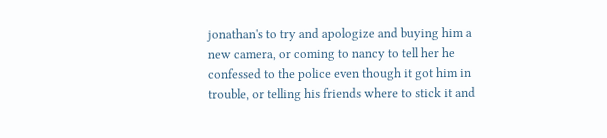jonathan's to try and apologize and buying him a new camera, or coming to nancy to tell her he confessed to the police even though it got him in trouble, or telling his friends where to stick it and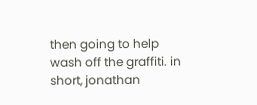then going to help wash off the graffiti. in short, jonathan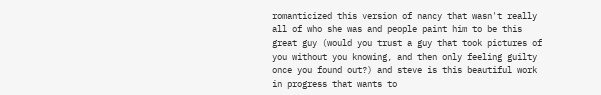romanticized this version of nancy that wasn't really all of who she was and people paint him to be this great guy (would you trust a guy that took pictures of you without you knowing, and then only feeling guilty once you found out?) and steve is this beautiful work in progress that wants to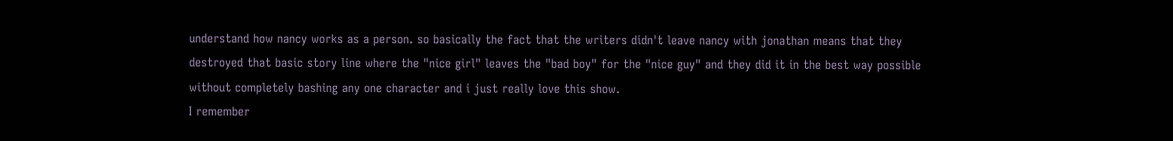understand how nancy works as a person. so basically the fact that the writers didn't leave nancy with jonathan means that they destroyed that basic story line where the "nice girl" leaves the "bad boy" for the "nice guy" and they did it in the best way possible without completely bashing any one character and i just really love this show.
I remember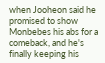when Jooheon said he promised to show Monbebes his abs for a comeback, and he's finally keeping his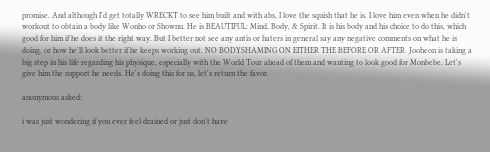promise. And although I'd get totally WRECKT to see him built and with abs, I love the squish that he is. I love him even when he didn't workout to obtain a body like Wonho or Shownu. He is BEAUTIFUL: Mind, Body, & Spirit. It is his body and his choice to do this, which good for him if he does it the right way. But I better not see any antis or haters in general say any negative comments on what he is doing, or how he'll look better if he keeps working out. NO BODYSHAMING ON EITHER THE BEFORE OR AFTER. Jooheon is taking a big step in his life regarding his physique, especially with the World Tour ahead of them and wanting to look good for Monbebe. Let's give him the support he needs. He's doing this for us, let's return the favor.

anonymous asked:

i was just wondering if you ever feel drained or just don't have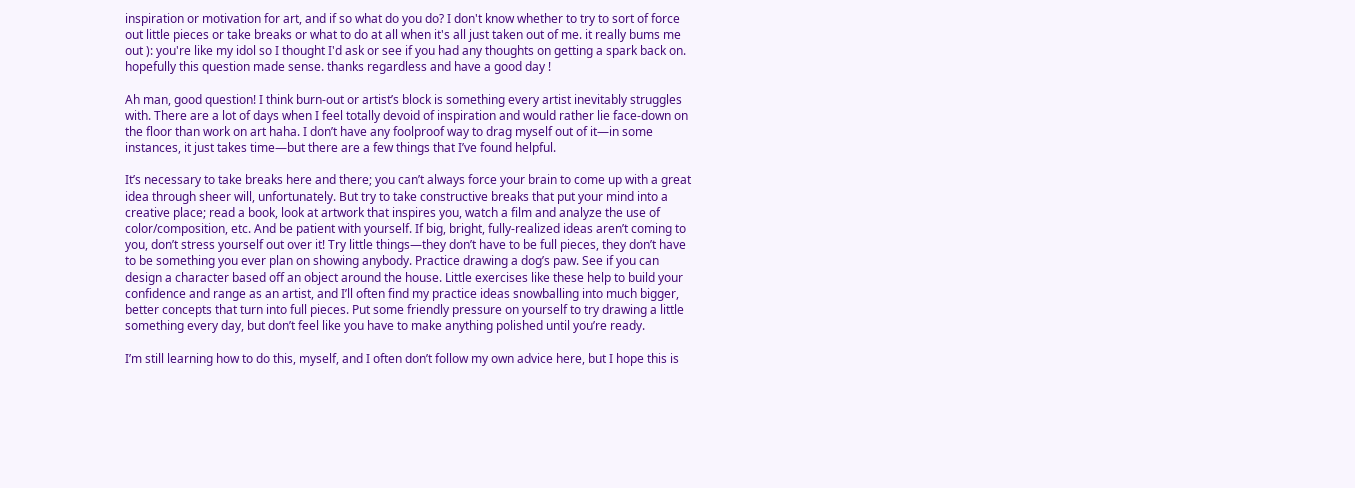inspiration or motivation for art, and if so what do you do? I don't know whether to try to sort of force out little pieces or take breaks or what to do at all when it's all just taken out of me. it really bums me out ): you're like my idol so I thought I'd ask or see if you had any thoughts on getting a spark back on. hopefully this question made sense. thanks regardless and have a good day !

Ah man, good question! I think burn-out or artist’s block is something every artist inevitably struggles with. There are a lot of days when I feel totally devoid of inspiration and would rather lie face-down on the floor than work on art haha. I don’t have any foolproof way to drag myself out of it—in some instances, it just takes time—but there are a few things that I’ve found helpful.

It’s necessary to take breaks here and there; you can’t always force your brain to come up with a great idea through sheer will, unfortunately. But try to take constructive breaks that put your mind into a creative place; read a book, look at artwork that inspires you, watch a film and analyze the use of color/composition, etc. And be patient with yourself. If big, bright, fully-realized ideas aren’t coming to you, don’t stress yourself out over it! Try little things—they don’t have to be full pieces, they don’t have to be something you ever plan on showing anybody. Practice drawing a dog’s paw. See if you can design a character based off an object around the house. Little exercises like these help to build your confidence and range as an artist, and I’ll often find my practice ideas snowballing into much bigger, better concepts that turn into full pieces. Put some friendly pressure on yourself to try drawing a little something every day, but don’t feel like you have to make anything polished until you’re ready.

I’m still learning how to do this, myself, and I often don’t follow my own advice here, but I hope this is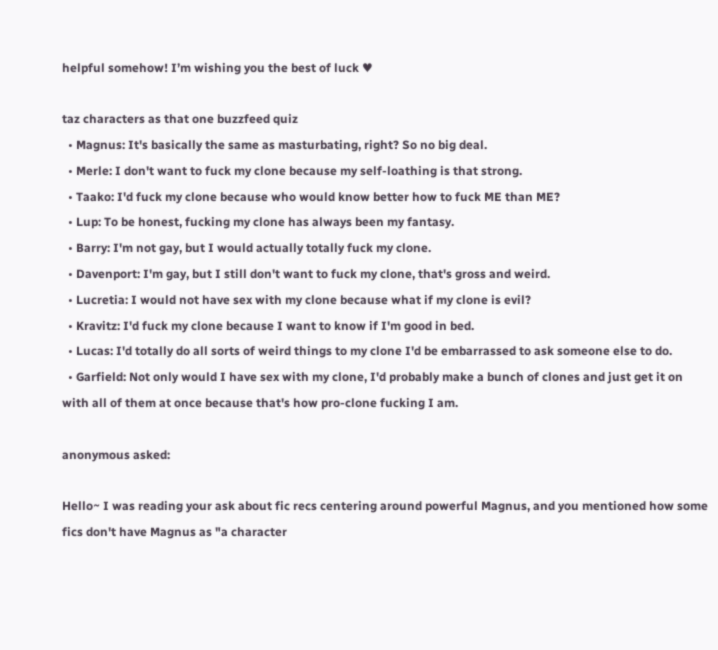helpful somehow! I’m wishing you the best of luck ♥

taz characters as that one buzzfeed quiz
  • Magnus: It's basically the same as masturbating, right? So no big deal.
  • Merle: I don't want to fuck my clone because my self-loathing is that strong.
  • Taako: I'd fuck my clone because who would know better how to fuck ME than ME?
  • Lup: To be honest, fucking my clone has always been my fantasy.
  • Barry: I'm not gay, but I would actually totally fuck my clone.
  • Davenport: I'm gay, but I still don't want to fuck my clone, that's gross and weird.
  • Lucretia: I would not have sex with my clone because what if my clone is evil?
  • Kravitz: I'd fuck my clone because I want to know if I'm good in bed.
  • Lucas: I'd totally do all sorts of weird things to my clone I'd be embarrassed to ask someone else to do.
  • Garfield: Not only would I have sex with my clone, I'd probably make a bunch of clones and just get it on with all of them at once because that's how pro-clone fucking I am.

anonymous asked:

Hello~ I was reading your ask about fic recs centering around powerful Magnus, and you mentioned how some fics don't have Magnus as "a character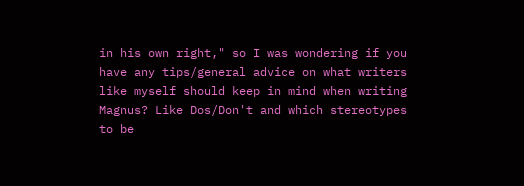in his own right," so I was wondering if you have any tips/general advice on what writers like myself should keep in mind when writing Magnus? Like Dos/Don't and which stereotypes to be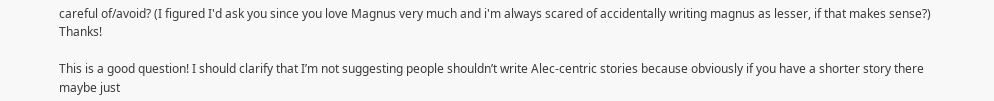careful of/avoid? (I figured I'd ask you since you love Magnus very much and i'm always scared of accidentally writing magnus as lesser, if that makes sense?) Thanks!

This is a good question! I should clarify that I’m not suggesting people shouldn’t write Alec-centric stories because obviously if you have a shorter story there maybe just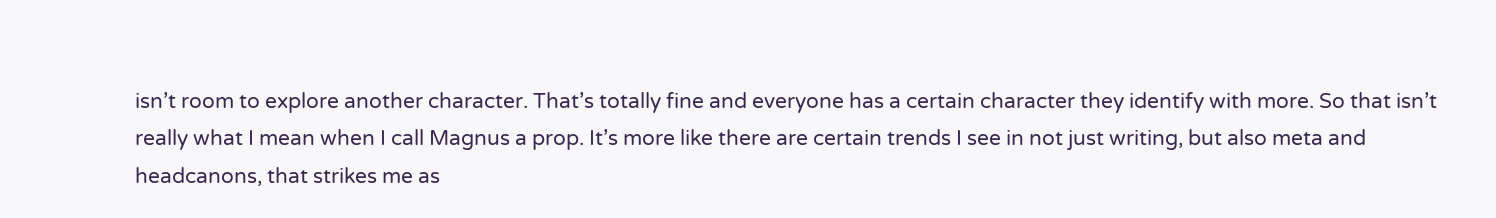isn’t room to explore another character. That’s totally fine and everyone has a certain character they identify with more. So that isn’t really what I mean when I call Magnus a prop. It’s more like there are certain trends I see in not just writing, but also meta and headcanons, that strikes me as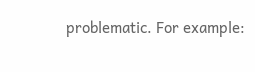problematic. For example: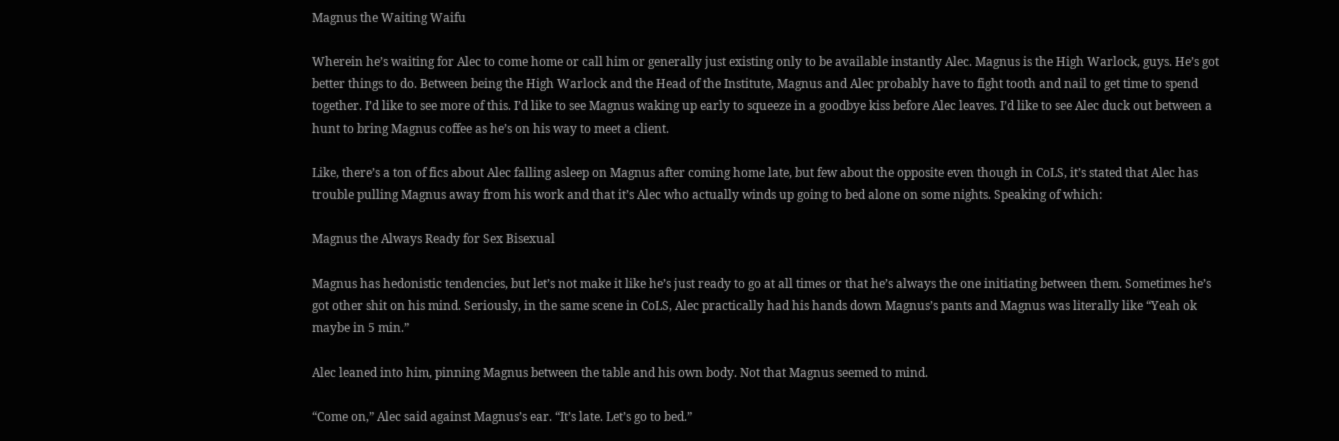Magnus the Waiting Waifu

Wherein he’s waiting for Alec to come home or call him or generally just existing only to be available instantly Alec. Magnus is the High Warlock, guys. He’s got better things to do. Between being the High Warlock and the Head of the Institute, Magnus and Alec probably have to fight tooth and nail to get time to spend together. I’d like to see more of this. I’d like to see Magnus waking up early to squeeze in a goodbye kiss before Alec leaves. I’d like to see Alec duck out between a hunt to bring Magnus coffee as he’s on his way to meet a client.

Like, there’s a ton of fics about Alec falling asleep on Magnus after coming home late, but few about the opposite even though in CoLS, it’s stated that Alec has trouble pulling Magnus away from his work and that it’s Alec who actually winds up going to bed alone on some nights. Speaking of which:

Magnus the Always Ready for Sex Bisexual

Magnus has hedonistic tendencies, but let’s not make it like he’s just ready to go at all times or that he’s always the one initiating between them. Sometimes he’s got other shit on his mind. Seriously, in the same scene in CoLS, Alec practically had his hands down Magnus’s pants and Magnus was literally like “Yeah ok maybe in 5 min.”

Alec leaned into him, pinning Magnus between the table and his own body. Not that Magnus seemed to mind.

“Come on,” Alec said against Magnus’s ear. “It’s late. Let’s go to bed.”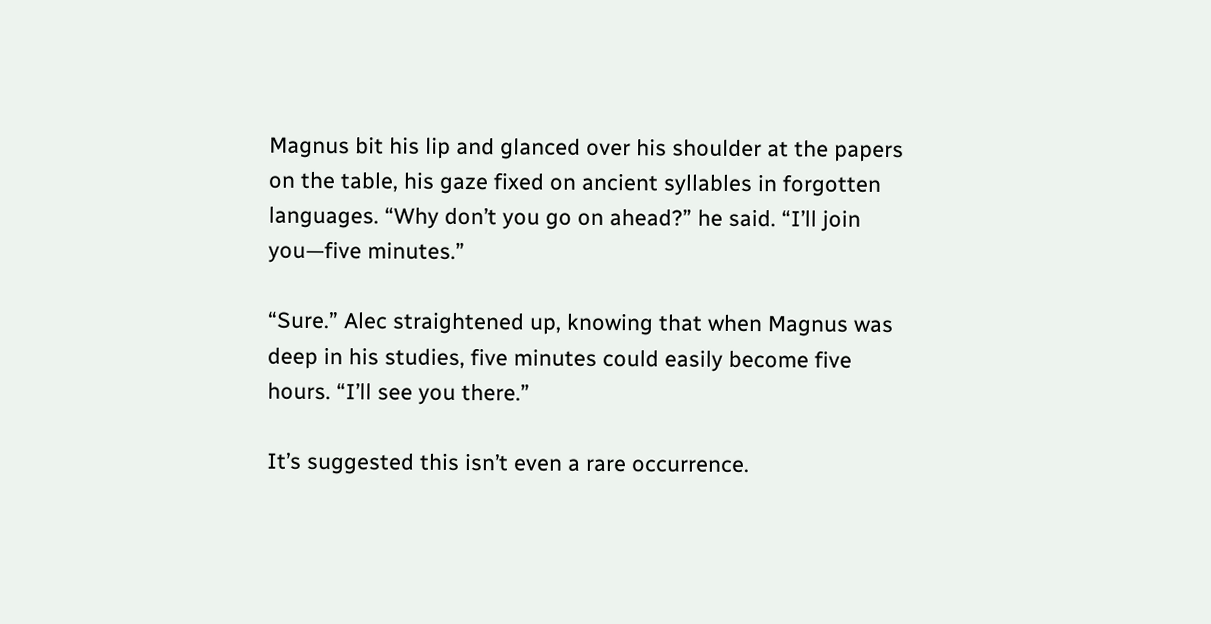Magnus bit his lip and glanced over his shoulder at the papers on the table, his gaze fixed on ancient syllables in forgotten languages. “Why don’t you go on ahead?” he said. “I’ll join you—five minutes.”

“Sure.” Alec straightened up, knowing that when Magnus was deep in his studies, five minutes could easily become five hours. “I’ll see you there.”

It’s suggested this isn’t even a rare occurrence.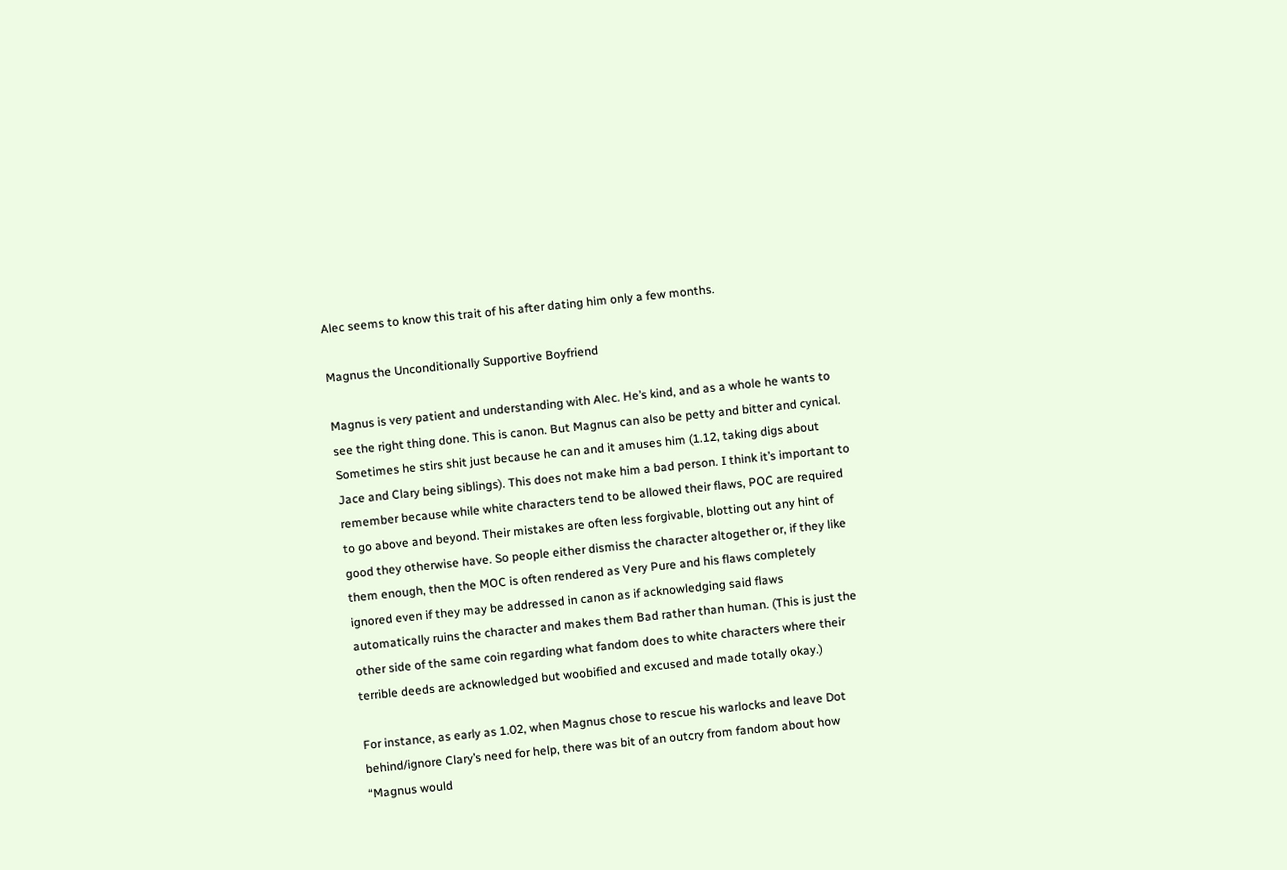Alec seems to know this trait of his after dating him only a few months.

Magnus the Unconditionally Supportive Boyfriend

Magnus is very patient and understanding with Alec. He’s kind, and as a whole he wants to see the right thing done. This is canon. But Magnus can also be petty and bitter and cynical. Sometimes he stirs shit just because he can and it amuses him (1.12, taking digs about Jace and Clary being siblings). This does not make him a bad person. I think it’s important to remember because while white characters tend to be allowed their flaws, POC are required to go above and beyond. Their mistakes are often less forgivable, blotting out any hint of good they otherwise have. So people either dismiss the character altogether or, if they like them enough, then the MOC is often rendered as Very Pure and his flaws completely ignored even if they may be addressed in canon as if acknowledging said flaws automatically ruins the character and makes them Bad rather than human. (This is just the other side of the same coin regarding what fandom does to white characters where their terrible deeds are acknowledged but woobified and excused and made totally okay.)

For instance, as early as 1.02, when Magnus chose to rescue his warlocks and leave Dot behind/ignore Clary’s need for help, there was bit of an outcry from fandom about how “Magnus would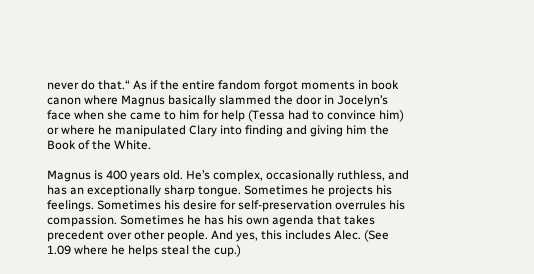never do that.“ As if the entire fandom forgot moments in book canon where Magnus basically slammed the door in Jocelyn’s face when she came to him for help (Tessa had to convince him) or where he manipulated Clary into finding and giving him the Book of the White.

Magnus is 400 years old. He’s complex, occasionally ruthless, and has an exceptionally sharp tongue. Sometimes he projects his feelings. Sometimes his desire for self-preservation overrules his compassion. Sometimes he has his own agenda that takes precedent over other people. And yes, this includes Alec. (See 1.09 where he helps steal the cup.)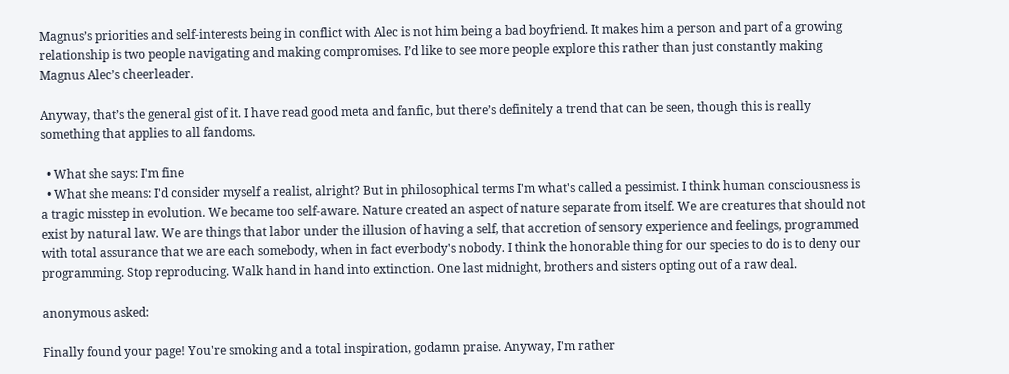Magnus’s priorities and self-interests being in conflict with Alec is not him being a bad boyfriend. It makes him a person and part of a growing relationship is two people navigating and making compromises. I’d like to see more people explore this rather than just constantly making Magnus Alec’s cheerleader.

Anyway, that’s the general gist of it. I have read good meta and fanfic, but there’s definitely a trend that can be seen, though this is really something that applies to all fandoms.

  • What she says: I'm fine
  • What she means: I'd consider myself a realist, alright? But in philosophical terms I'm what's called a pessimist. I think human consciousness is a tragic misstep in evolution. We became too self-aware. Nature created an aspect of nature separate from itself. We are creatures that should not exist by natural law. We are things that labor under the illusion of having a self, that accretion of sensory experience and feelings, programmed with total assurance that we are each somebody, when in fact everbody's nobody. I think the honorable thing for our species to do is to deny our programming. Stop reproducing. Walk hand in hand into extinction. One last midnight, brothers and sisters opting out of a raw deal.

anonymous asked:

Finally found your page! You're smoking and a total inspiration, godamn praise. Anyway, I'm rather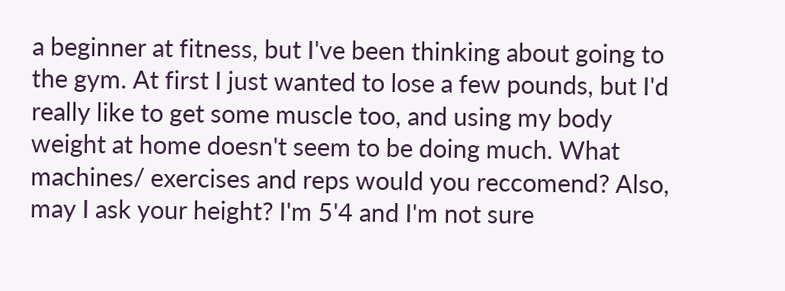a beginner at fitness, but I've been thinking about going to the gym. At first I just wanted to lose a few pounds, but I'd really like to get some muscle too, and using my body weight at home doesn't seem to be doing much. What machines/ exercises and reps would you reccomend? Also, may I ask your height? I'm 5'4 and I'm not sure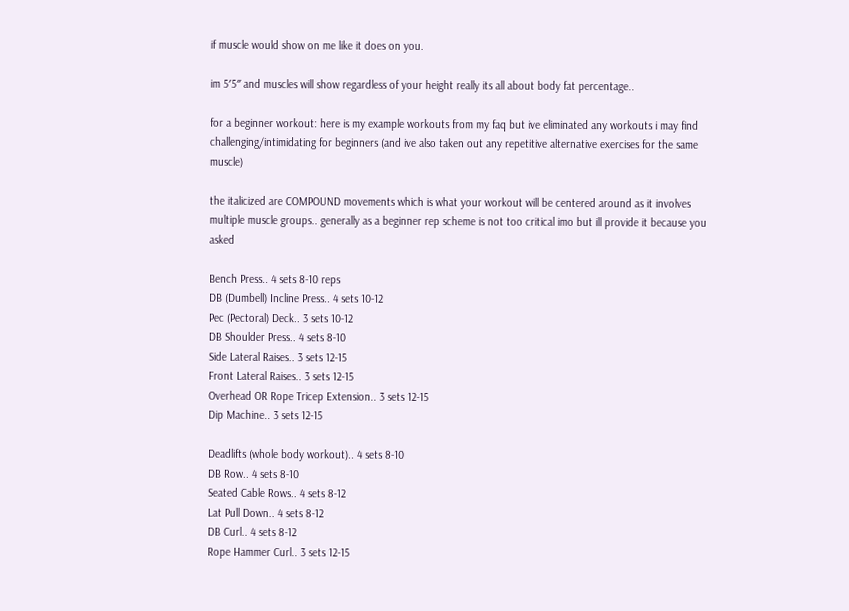if muscle would show on me like it does on you.

im 5′5″ and muscles will show regardless of your height really its all about body fat percentage..

for a beginner workout: here is my example workouts from my faq but ive eliminated any workouts i may find challenging/intimidating for beginners (and ive also taken out any repetitive alternative exercises for the same muscle)

the italicized are COMPOUND movements which is what your workout will be centered around as it involves multiple muscle groups.. generally as a beginner rep scheme is not too critical imo but ill provide it because you asked

Bench Press.. 4 sets 8-10 reps
DB (Dumbell) Incline Press.. 4 sets 10-12
Pec (Pectoral) Deck.. 3 sets 10-12
DB Shoulder Press.. 4 sets 8-10
Side Lateral Raises.. 3 sets 12-15
Front Lateral Raises.. 3 sets 12-15
Overhead OR Rope Tricep Extension.. 3 sets 12-15
Dip Machine.. 3 sets 12-15

Deadlifts (whole body workout).. 4 sets 8-10
DB Row.. 4 sets 8-10
Seated Cable Rows.. 4 sets 8-12
Lat Pull Down.. 4 sets 8-12
DB Curl.. 4 sets 8-12
Rope Hammer Curl.. 3 sets 12-15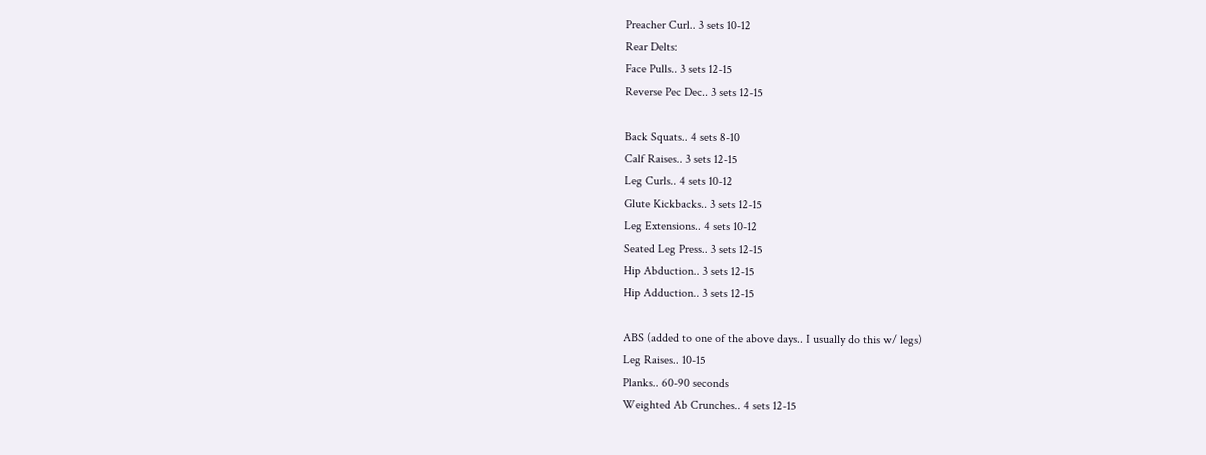Preacher Curl.. 3 sets 10-12
Rear Delts:
Face Pulls.. 3 sets 12-15
Reverse Pec Dec.. 3 sets 12-15

Back Squats.. 4 sets 8-10
Calf Raises.. 3 sets 12-15
Leg Curls.. 4 sets 10-12
Glute Kickbacks.. 3 sets 12-15
Leg Extensions.. 4 sets 10-12
Seated Leg Press.. 3 sets 12-15
Hip Abduction.. 3 sets 12-15
Hip Adduction.. 3 sets 12-15

ABS (added to one of the above days.. I usually do this w/ legs)
Leg Raises.. 10-15
Planks.. 60-90 seconds
Weighted Ab Crunches.. 4 sets 12-15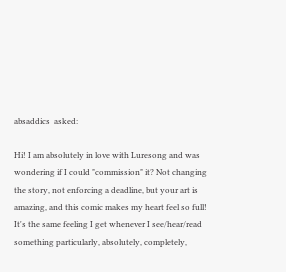absaddics  asked:

Hi! I am absolutely in love with Luresong and was wondering if I could "commission" it? Not changing the story, not enforcing a deadline, but your art is amazing, and this comic makes my heart feel so full! It's the same feeling I get whenever I see/hear/read something particularly, absolutely, completely,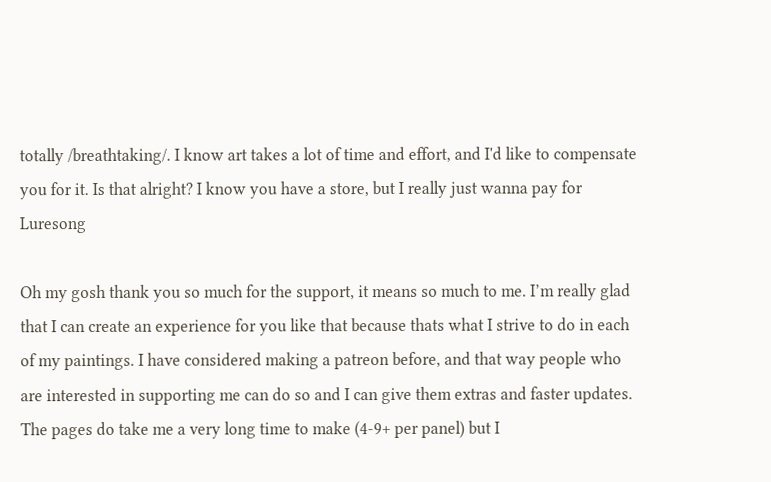totally /breathtaking/. I know art takes a lot of time and effort, and I'd like to compensate you for it. Is that alright? I know you have a store, but I really just wanna pay for Luresong

Oh my gosh thank you so much for the support, it means so much to me. I’m really glad that I can create an experience for you like that because thats what I strive to do in each of my paintings. I have considered making a patreon before, and that way people who are interested in supporting me can do so and I can give them extras and faster updates. The pages do take me a very long time to make (4-9+ per panel) but I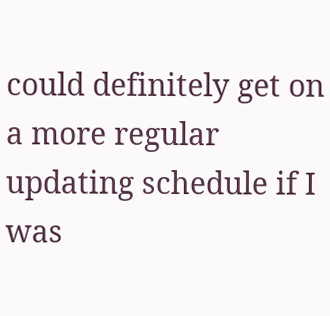could definitely get on a more regular updating schedule if I was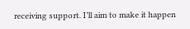receiving support. I’ll aim to make it happen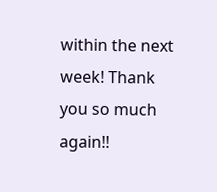within the next week! Thank you so much again!!